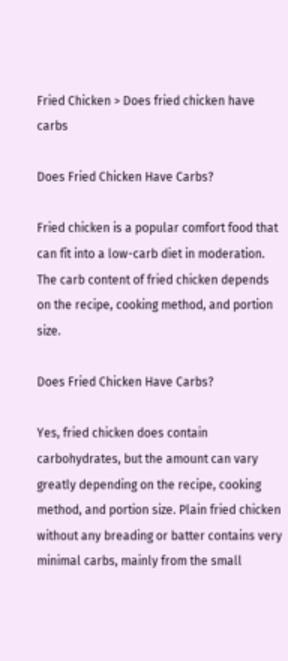Fried Chicken > Does fried chicken have carbs

Does Fried Chicken Have Carbs?

Fried chicken is a popular comfort food that can fit into a low-carb diet in moderation. The carb content of fried chicken depends on the recipe, cooking method, and portion size.

Does Fried Chicken Have Carbs?

Yes, fried chicken does contain carbohydrates, but the amount can vary greatly depending on the recipe, cooking method, and portion size. Plain fried chicken without any breading or batter contains very minimal carbs, mainly from the small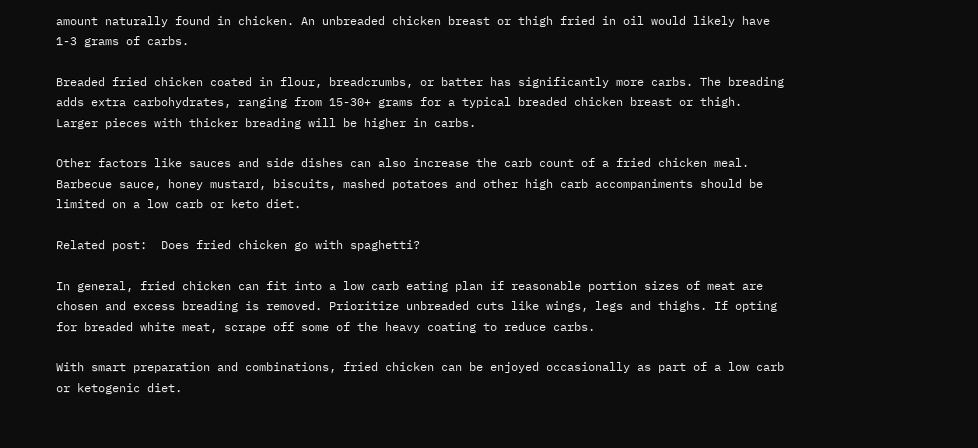amount naturally found in chicken. An unbreaded chicken breast or thigh fried in oil would likely have 1-3 grams of carbs.

Breaded fried chicken coated in flour, breadcrumbs, or batter has significantly more carbs. The breading adds extra carbohydrates, ranging from 15-30+ grams for a typical breaded chicken breast or thigh. Larger pieces with thicker breading will be higher in carbs.

Other factors like sauces and side dishes can also increase the carb count of a fried chicken meal. Barbecue sauce, honey mustard, biscuits, mashed potatoes and other high carb accompaniments should be limited on a low carb or keto diet.

Related post:  Does fried chicken go with spaghetti?

In general, fried chicken can fit into a low carb eating plan if reasonable portion sizes of meat are chosen and excess breading is removed. Prioritize unbreaded cuts like wings, legs and thighs. If opting for breaded white meat, scrape off some of the heavy coating to reduce carbs.

With smart preparation and combinations, fried chicken can be enjoyed occasionally as part of a low carb or ketogenic diet.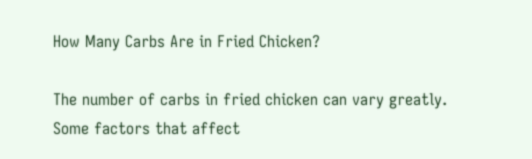How Many Carbs Are in Fried Chicken?

The number of carbs in fried chicken can vary greatly. Some factors that affect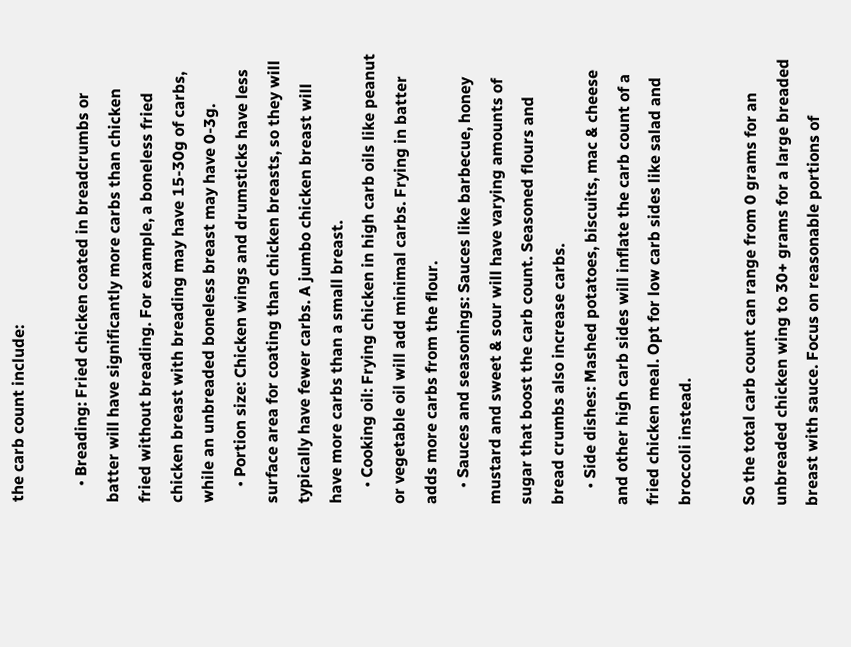the carb count include:

    • Breading: Fried chicken coated in breadcrumbs or batter will have significantly more carbs than chicken fried without breading. For example, a boneless fried chicken breast with breading may have 15-30g of carbs, while an unbreaded boneless breast may have 0-3g.
    • Portion size: Chicken wings and drumsticks have less surface area for coating than chicken breasts, so they will typically have fewer carbs. A jumbo chicken breast will have more carbs than a small breast.
    • Cooking oil: Frying chicken in high carb oils like peanut or vegetable oil will add minimal carbs. Frying in batter adds more carbs from the flour.
    • Sauces and seasonings: Sauces like barbecue, honey mustard and sweet & sour will have varying amounts of sugar that boost the carb count. Seasoned flours and bread crumbs also increase carbs.
    • Side dishes: Mashed potatoes, biscuits, mac & cheese and other high carb sides will inflate the carb count of a fried chicken meal. Opt for low carb sides like salad and broccoli instead.

So the total carb count can range from 0 grams for an unbreaded chicken wing to 30+ grams for a large breaded breast with sauce. Focus on reasonable portions of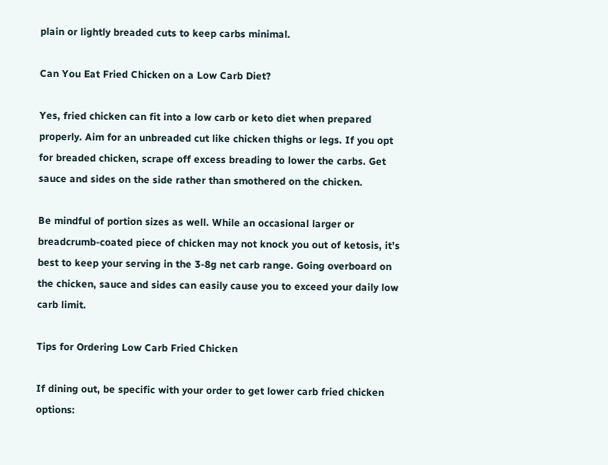plain or lightly breaded cuts to keep carbs minimal.

Can You Eat Fried Chicken on a Low Carb Diet?

Yes, fried chicken can fit into a low carb or keto diet when prepared properly. Aim for an unbreaded cut like chicken thighs or legs. If you opt for breaded chicken, scrape off excess breading to lower the carbs. Get sauce and sides on the side rather than smothered on the chicken.

Be mindful of portion sizes as well. While an occasional larger or breadcrumb-coated piece of chicken may not knock you out of ketosis, it’s best to keep your serving in the 3-8g net carb range. Going overboard on the chicken, sauce and sides can easily cause you to exceed your daily low carb limit.

Tips for Ordering Low Carb Fried Chicken

If dining out, be specific with your order to get lower carb fried chicken options: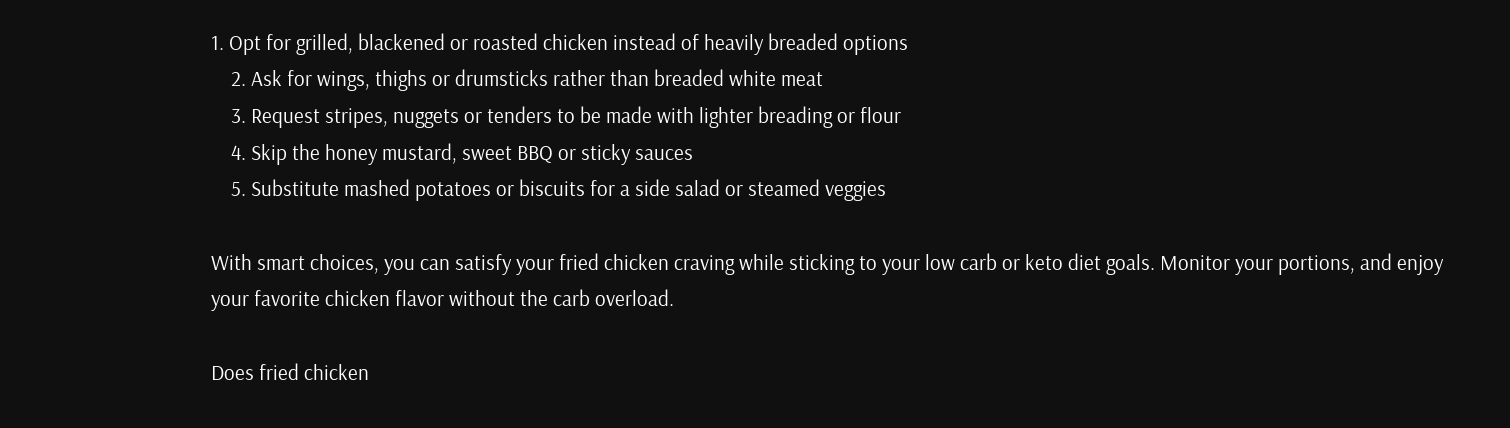1. Opt for grilled, blackened or roasted chicken instead of heavily breaded options
    2. Ask for wings, thighs or drumsticks rather than breaded white meat
    3. Request stripes, nuggets or tenders to be made with lighter breading or flour
    4. Skip the honey mustard, sweet BBQ or sticky sauces
    5. Substitute mashed potatoes or biscuits for a side salad or steamed veggies

With smart choices, you can satisfy your fried chicken craving while sticking to your low carb or keto diet goals. Monitor your portions, and enjoy your favorite chicken flavor without the carb overload.

Does fried chicken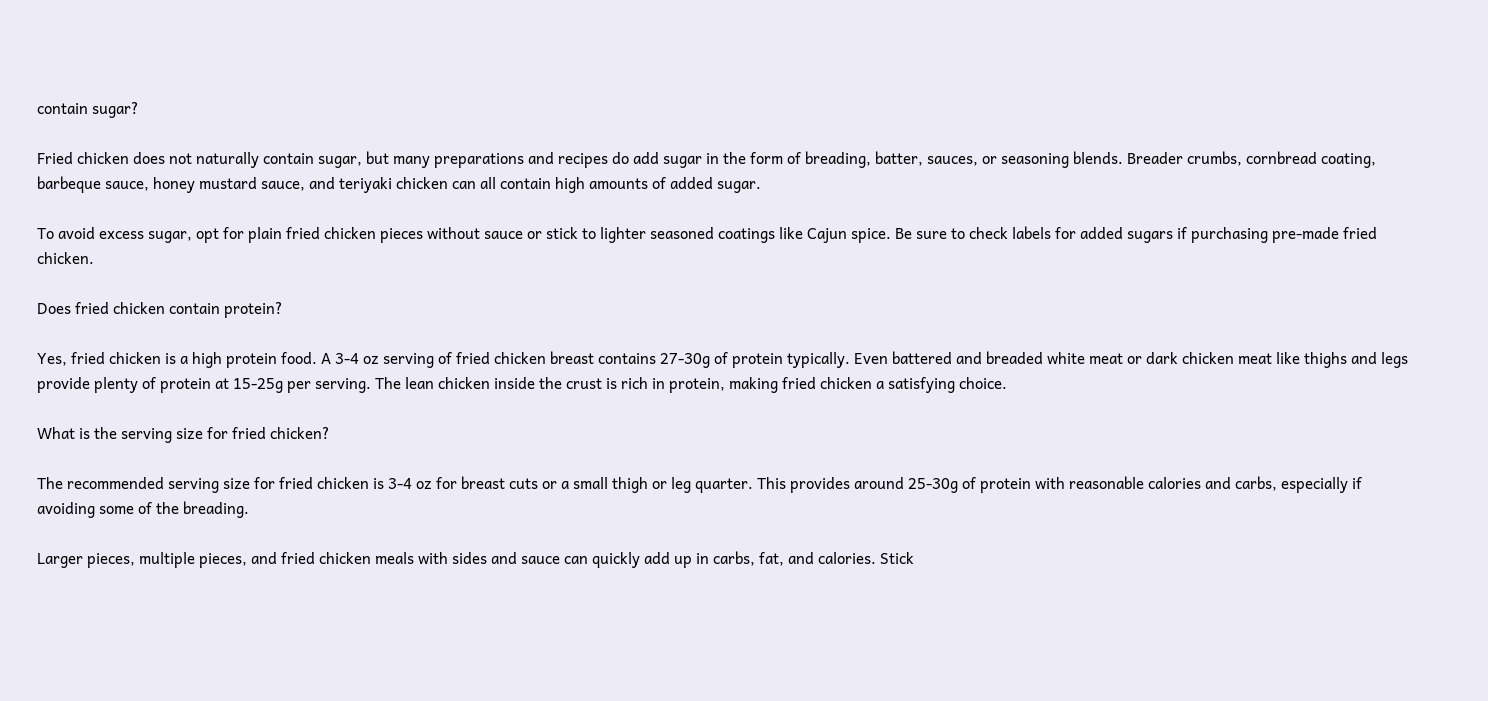contain sugar?

Fried chicken does not naturally contain sugar, but many preparations and recipes do add sugar in the form of breading, batter, sauces, or seasoning blends. Breader crumbs, cornbread coating, barbeque sauce, honey mustard sauce, and teriyaki chicken can all contain high amounts of added sugar.

To avoid excess sugar, opt for plain fried chicken pieces without sauce or stick to lighter seasoned coatings like Cajun spice. Be sure to check labels for added sugars if purchasing pre-made fried chicken.

Does fried chicken contain protein?

Yes, fried chicken is a high protein food. A 3-4 oz serving of fried chicken breast contains 27-30g of protein typically. Even battered and breaded white meat or dark chicken meat like thighs and legs provide plenty of protein at 15-25g per serving. The lean chicken inside the crust is rich in protein, making fried chicken a satisfying choice.

What is the serving size for fried chicken?

The recommended serving size for fried chicken is 3-4 oz for breast cuts or a small thigh or leg quarter. This provides around 25-30g of protein with reasonable calories and carbs, especially if avoiding some of the breading.

Larger pieces, multiple pieces, and fried chicken meals with sides and sauce can quickly add up in carbs, fat, and calories. Stick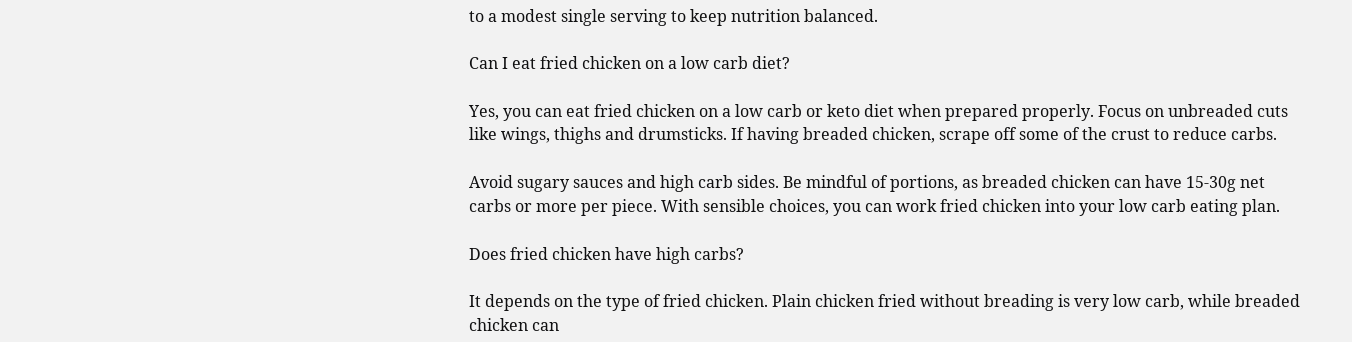to a modest single serving to keep nutrition balanced.

Can I eat fried chicken on a low carb diet?

Yes, you can eat fried chicken on a low carb or keto diet when prepared properly. Focus on unbreaded cuts like wings, thighs and drumsticks. If having breaded chicken, scrape off some of the crust to reduce carbs.

Avoid sugary sauces and high carb sides. Be mindful of portions, as breaded chicken can have 15-30g net carbs or more per piece. With sensible choices, you can work fried chicken into your low carb eating plan.

Does fried chicken have high carbs?

It depends on the type of fried chicken. Plain chicken fried without breading is very low carb, while breaded chicken can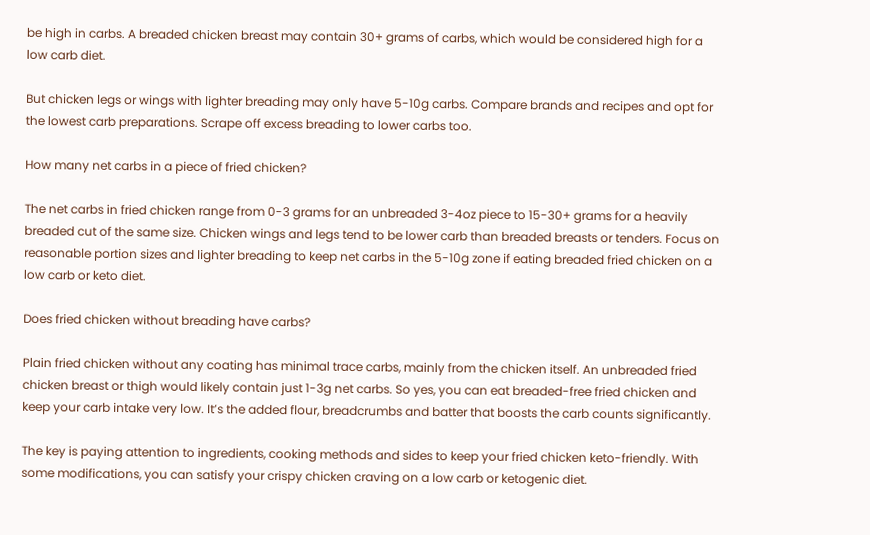be high in carbs. A breaded chicken breast may contain 30+ grams of carbs, which would be considered high for a low carb diet.

But chicken legs or wings with lighter breading may only have 5-10g carbs. Compare brands and recipes and opt for the lowest carb preparations. Scrape off excess breading to lower carbs too.

How many net carbs in a piece of fried chicken?

The net carbs in fried chicken range from 0-3 grams for an unbreaded 3-4oz piece to 15-30+ grams for a heavily breaded cut of the same size. Chicken wings and legs tend to be lower carb than breaded breasts or tenders. Focus on reasonable portion sizes and lighter breading to keep net carbs in the 5-10g zone if eating breaded fried chicken on a low carb or keto diet.

Does fried chicken without breading have carbs?

Plain fried chicken without any coating has minimal trace carbs, mainly from the chicken itself. An unbreaded fried chicken breast or thigh would likely contain just 1-3g net carbs. So yes, you can eat breaded-free fried chicken and keep your carb intake very low. It’s the added flour, breadcrumbs and batter that boosts the carb counts significantly.

The key is paying attention to ingredients, cooking methods and sides to keep your fried chicken keto-friendly. With some modifications, you can satisfy your crispy chicken craving on a low carb or ketogenic diet.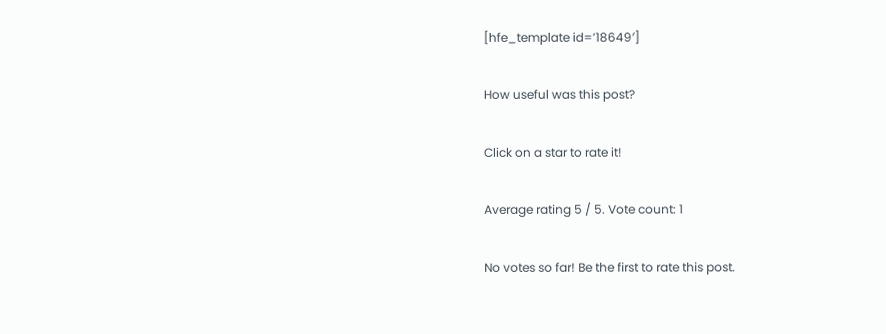[hfe_template id=’18649′]

How useful was this post?

Click on a star to rate it!

Average rating 5 / 5. Vote count: 1

No votes so far! Be the first to rate this post.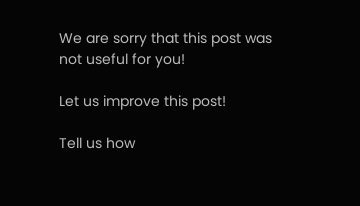We are sorry that this post was not useful for you!

Let us improve this post!

Tell us how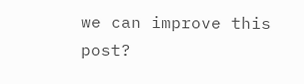we can improve this post?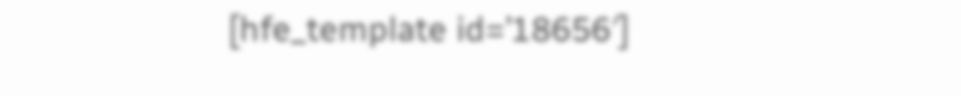[hfe_template id=’18656′]